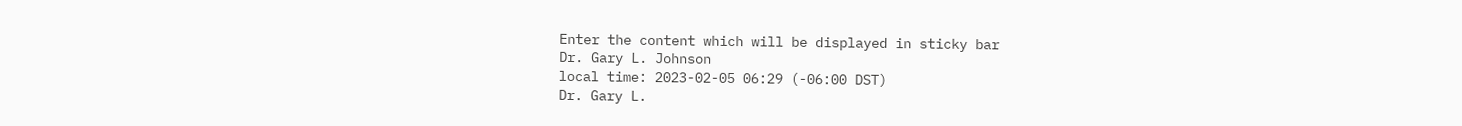Enter the content which will be displayed in sticky bar
Dr. Gary L. Johnson
local time: 2023-02-05 06:29 (-06:00 DST)
Dr. Gary L.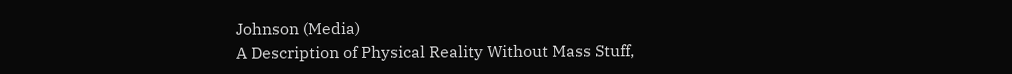Johnson (Media)
A Description of Physical Reality Without Mass Stuff,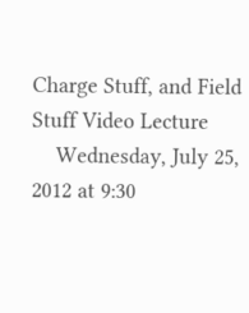Charge Stuff, and Field Stuff Video Lecture
    Wednesday, July 25, 2012 at 9:30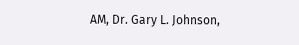AM, Dr. Gary L. Johnson,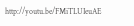http://youtu.be/FMiTLUIeuAE